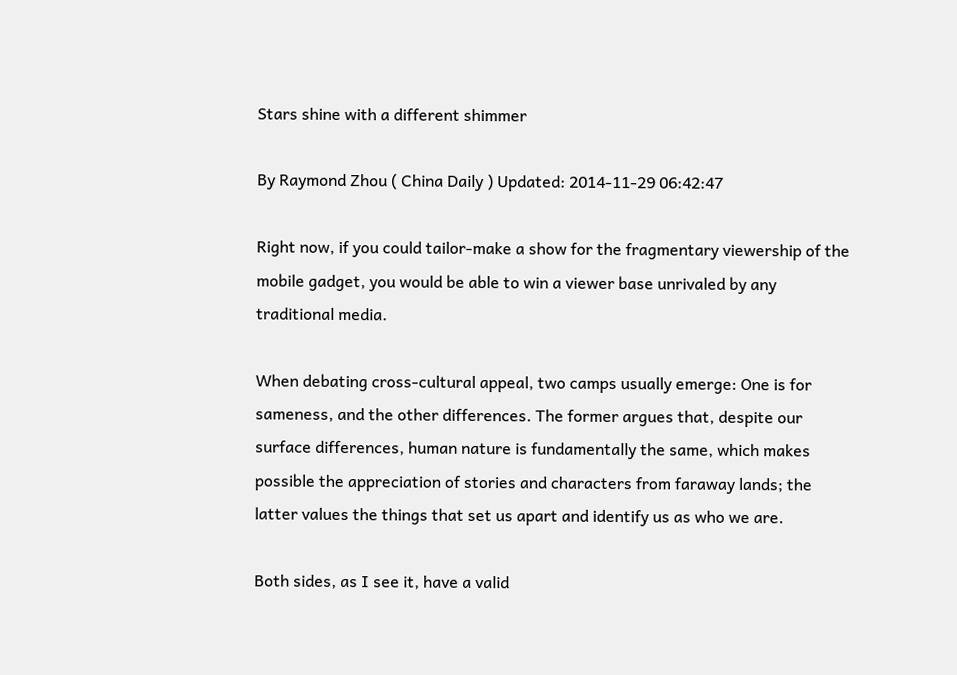Stars shine with a different shimmer

By Raymond Zhou ( China Daily ) Updated: 2014-11-29 06:42:47

Right now, if you could tailor-make a show for the fragmentary viewership of the mobile gadget, you would be able to win a viewer base unrivaled by any traditional media.

When debating cross-cultural appeal, two camps usually emerge: One is for sameness, and the other differences. The former argues that, despite our surface differences, human nature is fundamentally the same, which makes possible the appreciation of stories and characters from faraway lands; the latter values the things that set us apart and identify us as who we are.

Both sides, as I see it, have a valid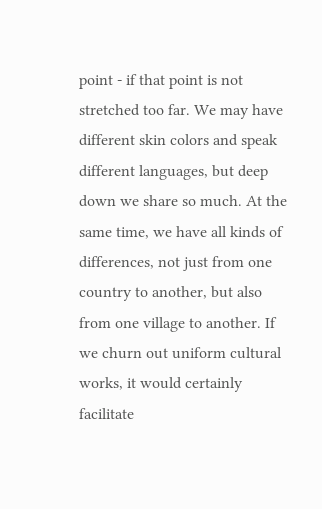point - if that point is not stretched too far. We may have different skin colors and speak different languages, but deep down we share so much. At the same time, we have all kinds of differences, not just from one country to another, but also from one village to another. If we churn out uniform cultural works, it would certainly facilitate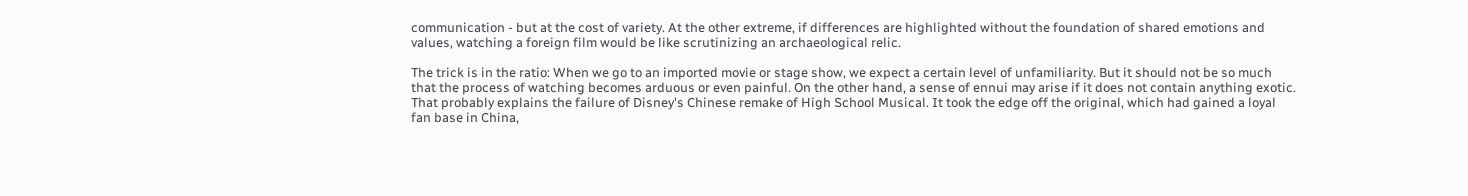communication - but at the cost of variety. At the other extreme, if differences are highlighted without the foundation of shared emotions and values, watching a foreign film would be like scrutinizing an archaeological relic.

The trick is in the ratio: When we go to an imported movie or stage show, we expect a certain level of unfamiliarity. But it should not be so much that the process of watching becomes arduous or even painful. On the other hand, a sense of ennui may arise if it does not contain anything exotic. That probably explains the failure of Disney's Chinese remake of High School Musical. It took the edge off the original, which had gained a loyal fan base in China,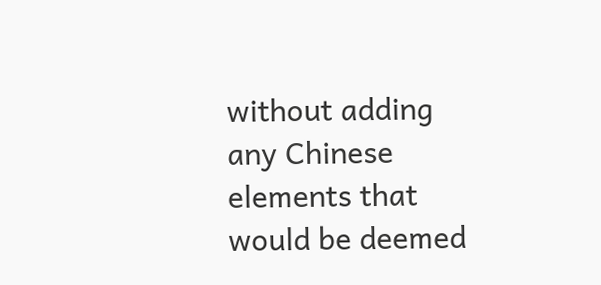without adding any Chinese elements that would be deemed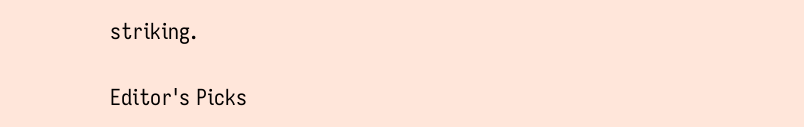striking.

Editor's Picks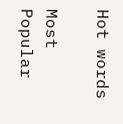Hot words

Most Popular